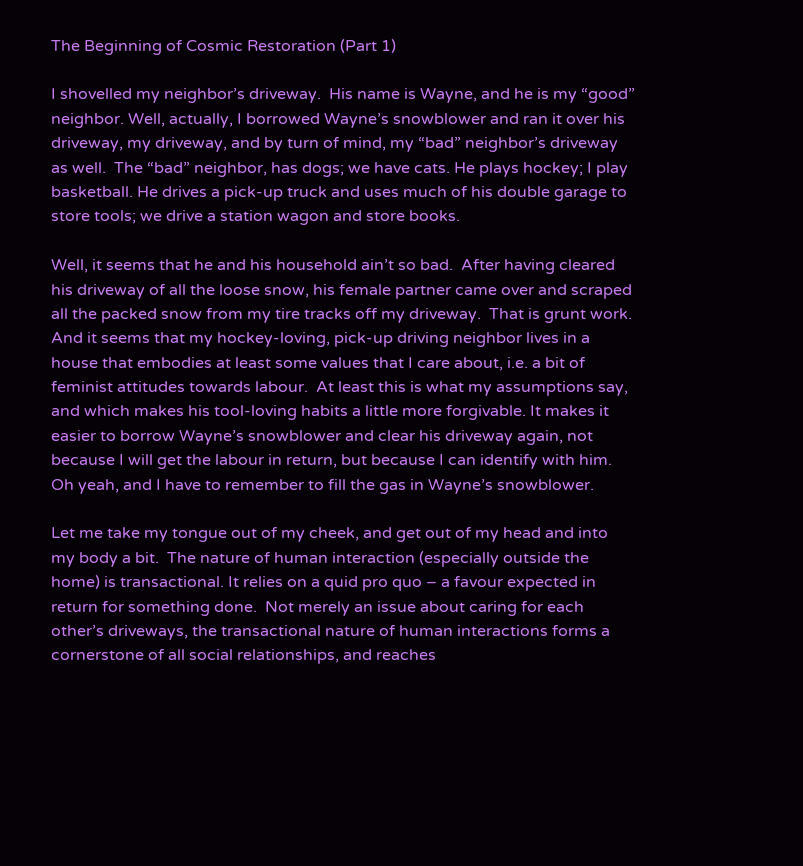The Beginning of Cosmic Restoration (Part 1)

I shovelled my neighbor’s driveway.  His name is Wayne, and he is my “good” neighbor. Well, actually, I borrowed Wayne’s snowblower and ran it over his driveway, my driveway, and by turn of mind, my “bad” neighbor’s driveway as well.  The “bad” neighbor, has dogs; we have cats. He plays hockey; I play basketball. He drives a pick-up truck and uses much of his double garage to store tools; we drive a station wagon and store books.

Well, it seems that he and his household ain’t so bad.  After having cleared his driveway of all the loose snow, his female partner came over and scraped all the packed snow from my tire tracks off my driveway.  That is grunt work. And it seems that my hockey-loving, pick-up driving neighbor lives in a house that embodies at least some values that I care about, i.e. a bit of feminist attitudes towards labour.  At least this is what my assumptions say, and which makes his tool-loving habits a little more forgivable. It makes it easier to borrow Wayne’s snowblower and clear his driveway again, not because I will get the labour in return, but because I can identify with him.  Oh yeah, and I have to remember to fill the gas in Wayne’s snowblower.

Let me take my tongue out of my cheek, and get out of my head and into my body a bit.  The nature of human interaction (especially outside the home) is transactional. It relies on a quid pro quo – a favour expected in return for something done.  Not merely an issue about caring for each other’s driveways, the transactional nature of human interactions forms a cornerstone of all social relationships, and reaches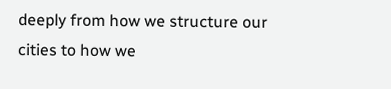deeply from how we structure our cities to how we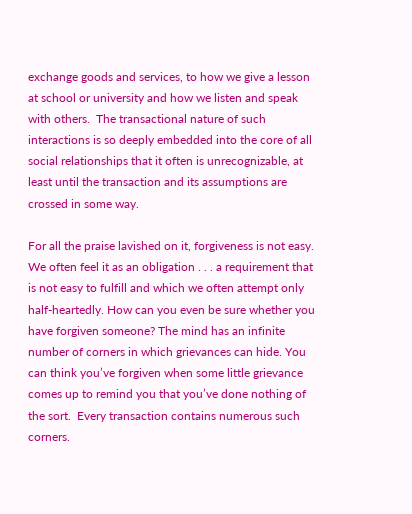exchange goods and services, to how we give a lesson at school or university and how we listen and speak with others.  The transactional nature of such interactions is so deeply embedded into the core of all social relationships that it often is unrecognizable, at least until the transaction and its assumptions are crossed in some way.

For all the praise lavished on it, forgiveness is not easy. We often feel it as an obligation . . . a requirement that is not easy to fulfill and which we often attempt only half-heartedly. How can you even be sure whether you have forgiven someone? The mind has an infinite number of corners in which grievances can hide. You can think you’ve forgiven when some little grievance comes up to remind you that you’ve done nothing of the sort.  Every transaction contains numerous such corners.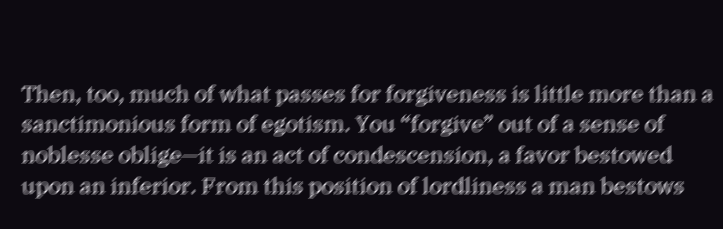Then, too, much of what passes for forgiveness is little more than a sanctimonious form of egotism. You “forgive” out of a sense of noblesse oblige—it is an act of condescension, a favor bestowed upon an inferior. From this position of lordliness a man bestows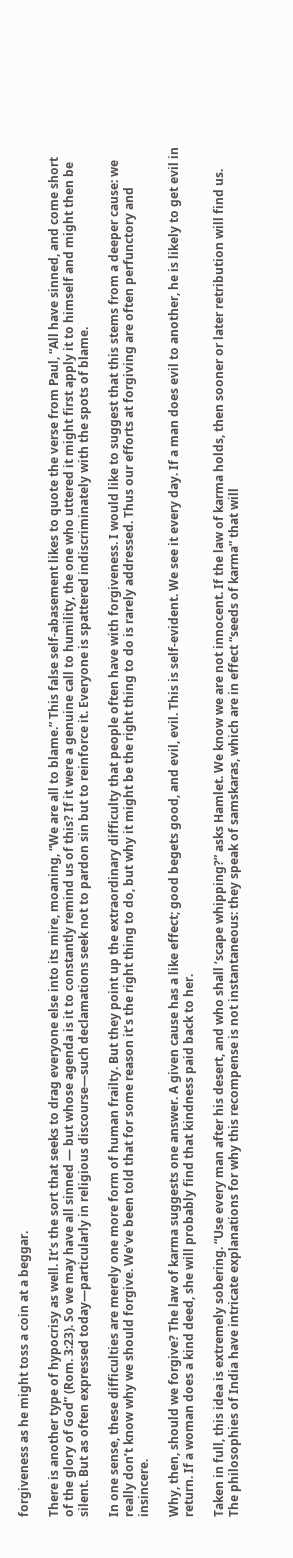forgiveness as he might toss a coin at a beggar.

There is another type of hypocrisy as well. It’s the sort that seeks to drag everyone else into its mire, moaning, “We are all to blame.” This false self-abasement likes to quote the verse from Paul, “All have sinned, and come short of the glory of God” (Rom. 3:23). So we may have all sinned — but whose agenda is it to constantly remind us of this? If it were a genuine call to humility, the one who uttered it might first apply it to himself and might then be silent. But as often expressed today—particularly in religious discourse—such declamations seek not to pardon sin but to reinforce it. Everyone is spattered indiscriminately with the spots of blame.

In one sense, these difficulties are merely one more form of human frailty. But they point up the extraordinary difficulty that people often have with forgiveness. I would like to suggest that this stems from a deeper cause: we really don’t know why we should forgive. We’ve been told that for some reason it’s the right thing to do, but why it might be the right thing to do is rarely addressed. Thus our efforts at forgiving are often perfunctory and insincere.

Why, then, should we forgive? The law of karma suggests one answer. A given cause has a like effect; good begets good, and evil, evil. This is self-evident. We see it every day. If a man does evil to another, he is likely to get evil in return. If a woman does a kind deed, she will probably find that kindness paid back to her.

Taken in full, this idea is extremely sobering. “Use every man after his desert, and who shall ‘scape whipping?” asks Hamlet. We know we are not innocent. If the law of karma holds, then sooner or later retribution will find us. The philosophies of India have intricate explanations for why this recompense is not instantaneous: they speak of samskaras, which are in effect “seeds of karma” that will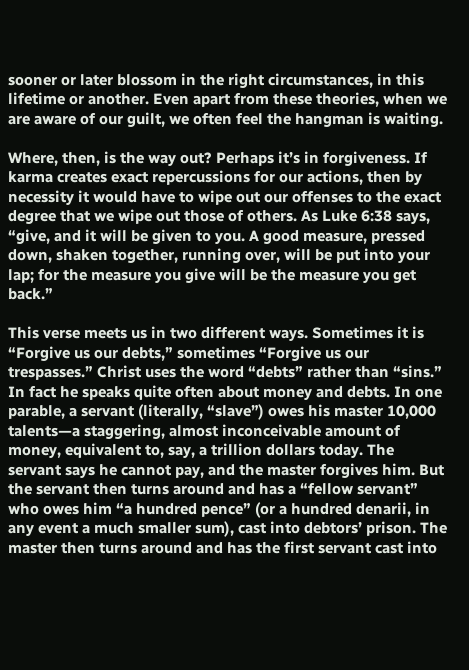sooner or later blossom in the right circumstances, in this lifetime or another. Even apart from these theories, when we are aware of our guilt, we often feel the hangman is waiting.

Where, then, is the way out? Perhaps it’s in forgiveness. If karma creates exact repercussions for our actions, then by necessity it would have to wipe out our offenses to the exact degree that we wipe out those of others. As Luke 6:38 says, “give, and it will be given to you. A good measure, pressed down, shaken together, running over, will be put into your lap; for the measure you give will be the measure you get back.”

This verse meets us in two different ways. Sometimes it is “Forgive us our debts,” sometimes “Forgive us our trespasses.” Christ uses the word “debts” rather than “sins.” In fact he speaks quite often about money and debts. In one parable, a servant (literally, “slave”) owes his master 10,000 talents—a staggering, almost inconceivable amount of money, equivalent to, say, a trillion dollars today. The servant says he cannot pay, and the master forgives him. But the servant then turns around and has a “fellow servant” who owes him “a hundred pence” (or a hundred denarii, in any event a much smaller sum), cast into debtors’ prison. The master then turns around and has the first servant cast into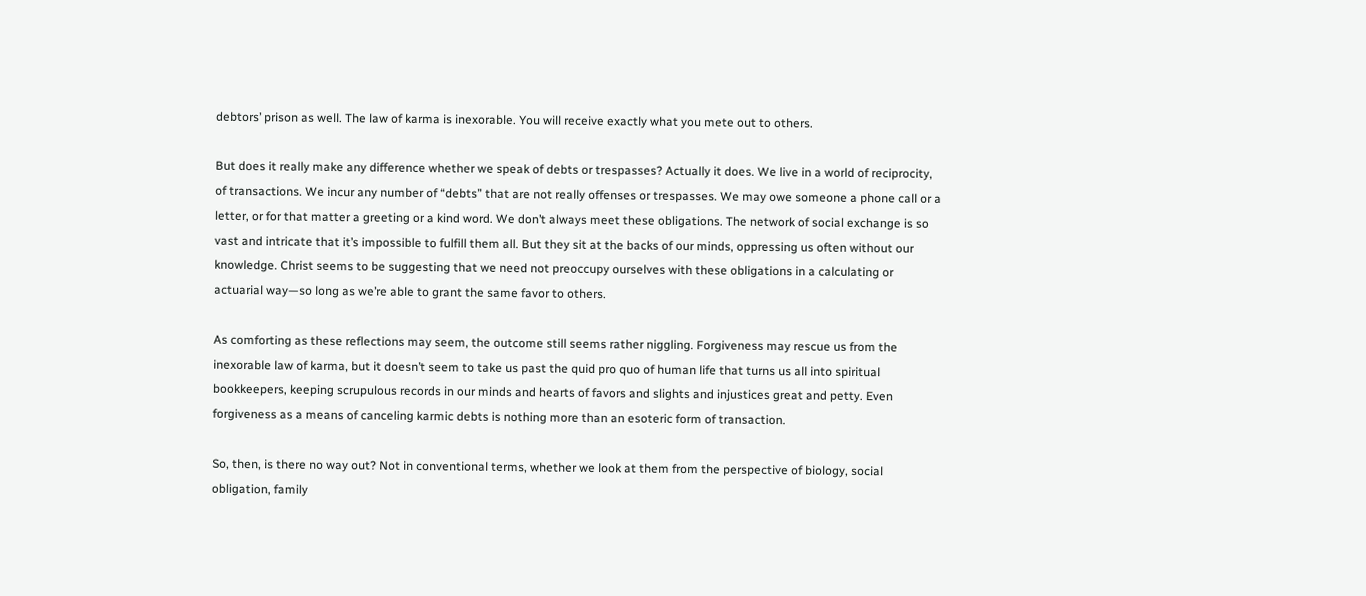debtors’ prison as well. The law of karma is inexorable. You will receive exactly what you mete out to others.

But does it really make any difference whether we speak of debts or trespasses? Actually it does. We live in a world of reciprocity, of transactions. We incur any number of “debts” that are not really offenses or trespasses. We may owe someone a phone call or a letter, or for that matter a greeting or a kind word. We don’t always meet these obligations. The network of social exchange is so vast and intricate that it’s impossible to fulfill them all. But they sit at the backs of our minds, oppressing us often without our knowledge. Christ seems to be suggesting that we need not preoccupy ourselves with these obligations in a calculating or actuarial way—so long as we’re able to grant the same favor to others.

As comforting as these reflections may seem, the outcome still seems rather niggling. Forgiveness may rescue us from the inexorable law of karma, but it doesn’t seem to take us past the quid pro quo of human life that turns us all into spiritual bookkeepers, keeping scrupulous records in our minds and hearts of favors and slights and injustices great and petty. Even forgiveness as a means of canceling karmic debts is nothing more than an esoteric form of transaction.

So, then, is there no way out? Not in conventional terms, whether we look at them from the perspective of biology, social obligation, family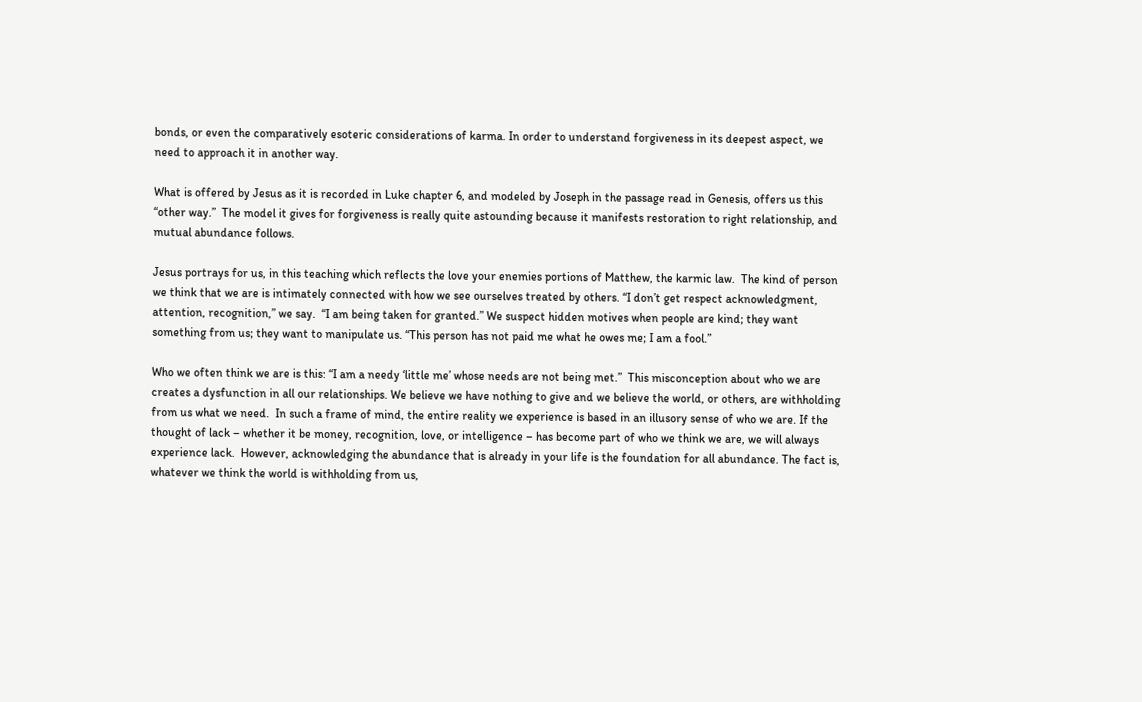bonds, or even the comparatively esoteric considerations of karma. In order to understand forgiveness in its deepest aspect, we need to approach it in another way.

What is offered by Jesus as it is recorded in Luke chapter 6, and modeled by Joseph in the passage read in Genesis, offers us this “other way.”  The model it gives for forgiveness is really quite astounding because it manifests restoration to right relationship, and mutual abundance follows.

Jesus portrays for us, in this teaching which reflects the love your enemies portions of Matthew, the karmic law.  The kind of person we think that we are is intimately connected with how we see ourselves treated by others. “I don’t get respect acknowledgment, attention, recognition,” we say.  “I am being taken for granted.” We suspect hidden motives when people are kind; they want something from us; they want to manipulate us. “This person has not paid me what he owes me; I am a fool.”

Who we often think we are is this: “I am a needy ‘little me’ whose needs are not being met.”  This misconception about who we are creates a dysfunction in all our relationships. We believe we have nothing to give and we believe the world, or others, are withholding from us what we need.  In such a frame of mind, the entire reality we experience is based in an illusory sense of who we are. If the thought of lack – whether it be money, recognition, love, or intelligence – has become part of who we think we are, we will always experience lack.  However, acknowledging the abundance that is already in your life is the foundation for all abundance. The fact is, whatever we think the world is withholding from us,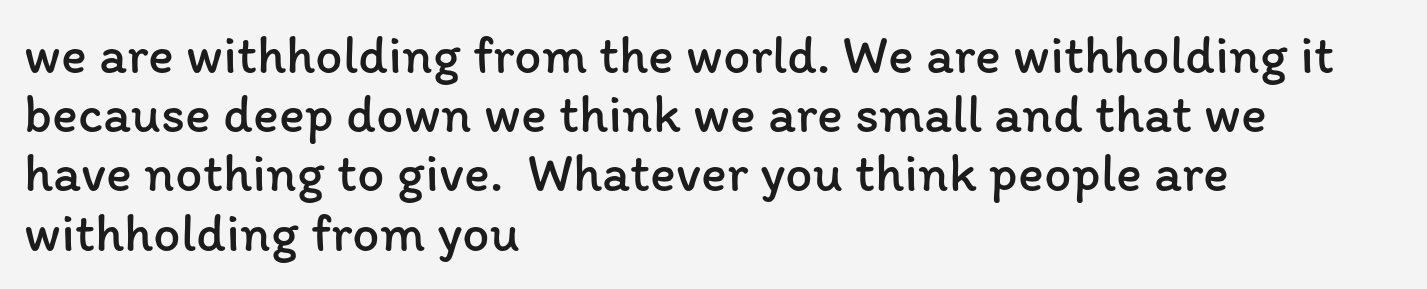we are withholding from the world. We are withholding it because deep down we think we are small and that we have nothing to give.  Whatever you think people are withholding from you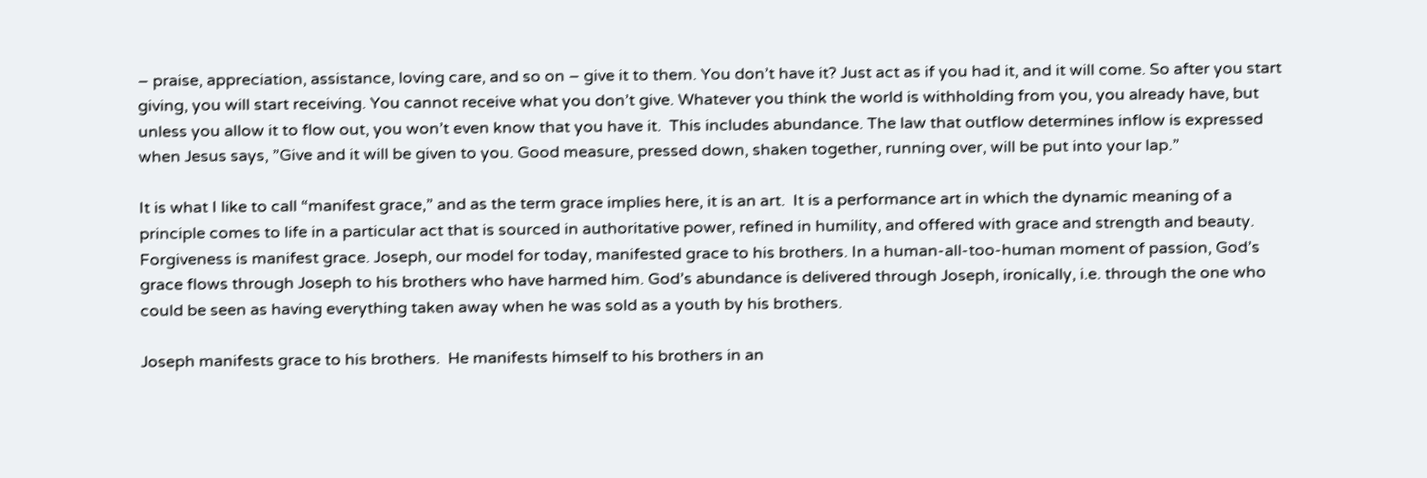– praise, appreciation, assistance, loving care, and so on – give it to them. You don’t have it? Just act as if you had it, and it will come. So after you start giving, you will start receiving. You cannot receive what you don’t give. Whatever you think the world is withholding from you, you already have, but unless you allow it to flow out, you won’t even know that you have it.  This includes abundance. The law that outflow determines inflow is expressed when Jesus says, ”Give and it will be given to you. Good measure, pressed down, shaken together, running over, will be put into your lap.”

It is what I like to call “manifest grace,” and as the term grace implies here, it is an art.  It is a performance art in which the dynamic meaning of a principle comes to life in a particular act that is sourced in authoritative power, refined in humility, and offered with grace and strength and beauty.  Forgiveness is manifest grace. Joseph, our model for today, manifested grace to his brothers. In a human-all-too-human moment of passion, God’s grace flows through Joseph to his brothers who have harmed him. God’s abundance is delivered through Joseph, ironically, i.e. through the one who could be seen as having everything taken away when he was sold as a youth by his brothers.

Joseph manifests grace to his brothers.  He manifests himself to his brothers in an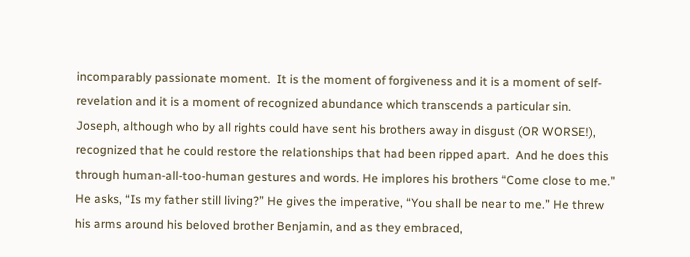incomparably passionate moment.  It is the moment of forgiveness and it is a moment of self-revelation and it is a moment of recognized abundance which transcends a particular sin.  Joseph, although who by all rights could have sent his brothers away in disgust (OR WORSE!), recognized that he could restore the relationships that had been ripped apart.  And he does this through human-all-too-human gestures and words. He implores his brothers “Come close to me.” He asks, “Is my father still living?” He gives the imperative, “You shall be near to me.” He threw his arms around his beloved brother Benjamin, and as they embraced,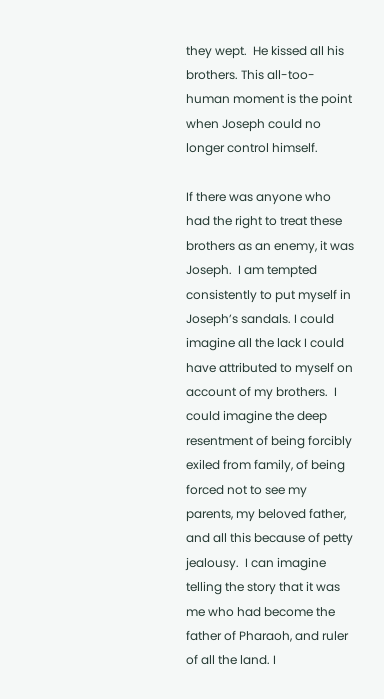they wept.  He kissed all his brothers. This all-too-human moment is the point when Joseph could no longer control himself.

If there was anyone who had the right to treat these brothers as an enemy, it was Joseph.  I am tempted consistently to put myself in Joseph’s sandals. I could imagine all the lack I could have attributed to myself on account of my brothers.  I could imagine the deep resentment of being forcibly exiled from family, of being forced not to see my parents, my beloved father, and all this because of petty jealousy.  I can imagine telling the story that it was me who had become the father of Pharaoh, and ruler of all the land. I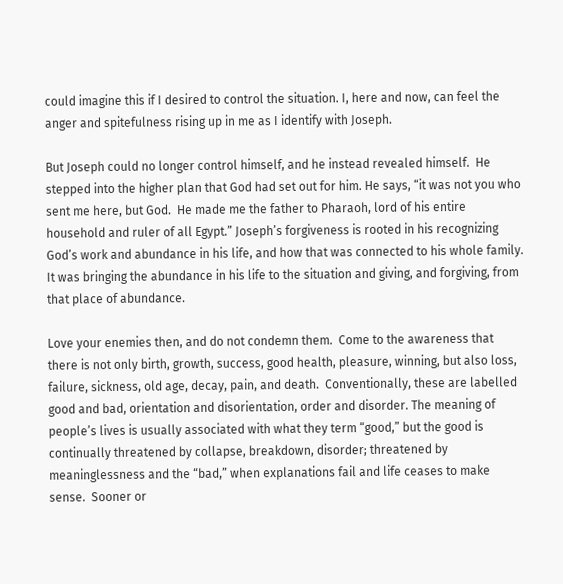could imagine this if I desired to control the situation. I, here and now, can feel the anger and spitefulness rising up in me as I identify with Joseph.

But Joseph could no longer control himself, and he instead revealed himself.  He stepped into the higher plan that God had set out for him. He says, “it was not you who sent me here, but God.  He made me the father to Pharaoh, lord of his entire household and ruler of all Egypt.” Joseph’s forgiveness is rooted in his recognizing God’s work and abundance in his life, and how that was connected to his whole family.  It was bringing the abundance in his life to the situation and giving, and forgiving, from that place of abundance.

Love your enemies then, and do not condemn them.  Come to the awareness that there is not only birth, growth, success, good health, pleasure, winning, but also loss, failure, sickness, old age, decay, pain, and death.  Conventionally, these are labelled good and bad, orientation and disorientation, order and disorder. The meaning of people’s lives is usually associated with what they term “good,” but the good is continually threatened by collapse, breakdown, disorder; threatened by meaninglessness and the “bad,” when explanations fail and life ceases to make sense.  Sooner or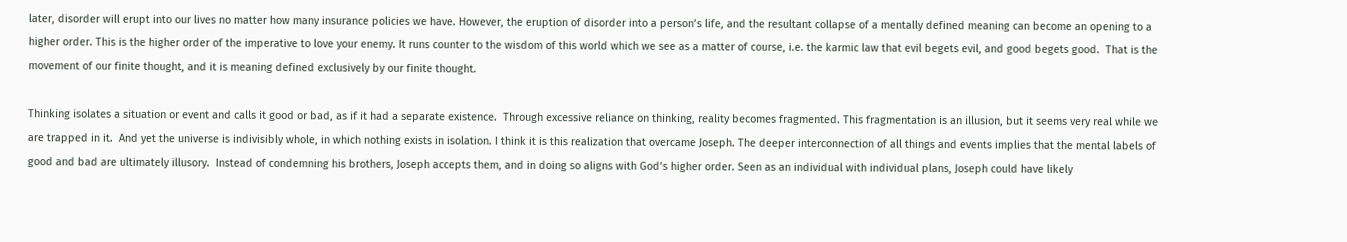later, disorder will erupt into our lives no matter how many insurance policies we have. However, the eruption of disorder into a person’s life, and the resultant collapse of a mentally defined meaning can become an opening to a higher order. This is the higher order of the imperative to love your enemy. It runs counter to the wisdom of this world which we see as a matter of course, i.e. the karmic law that evil begets evil, and good begets good.  That is the movement of our finite thought, and it is meaning defined exclusively by our finite thought.

Thinking isolates a situation or event and calls it good or bad, as if it had a separate existence.  Through excessive reliance on thinking, reality becomes fragmented. This fragmentation is an illusion, but it seems very real while we are trapped in it.  And yet the universe is indivisibly whole, in which nothing exists in isolation. I think it is this realization that overcame Joseph. The deeper interconnection of all things and events implies that the mental labels of good and bad are ultimately illusory.  Instead of condemning his brothers, Joseph accepts them, and in doing so aligns with God’s higher order. Seen as an individual with individual plans, Joseph could have likely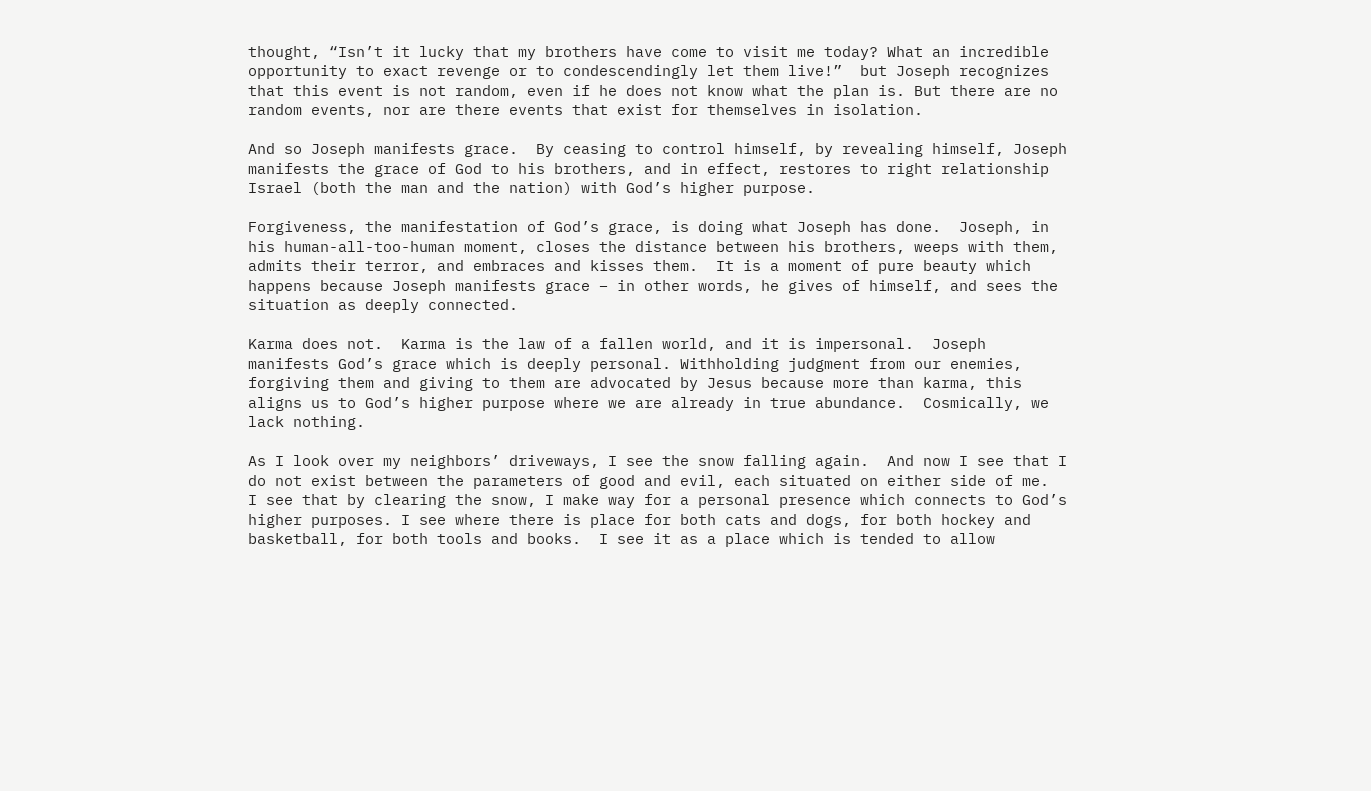thought, “Isn’t it lucky that my brothers have come to visit me today? What an incredible opportunity to exact revenge or to condescendingly let them live!”  but Joseph recognizes that this event is not random, even if he does not know what the plan is. But there are no random events, nor are there events that exist for themselves in isolation.

And so Joseph manifests grace.  By ceasing to control himself, by revealing himself, Joseph manifests the grace of God to his brothers, and in effect, restores to right relationship Israel (both the man and the nation) with God’s higher purpose.

Forgiveness, the manifestation of God’s grace, is doing what Joseph has done.  Joseph, in his human-all-too-human moment, closes the distance between his brothers, weeps with them, admits their terror, and embraces and kisses them.  It is a moment of pure beauty which happens because Joseph manifests grace – in other words, he gives of himself, and sees the situation as deeply connected.

Karma does not.  Karma is the law of a fallen world, and it is impersonal.  Joseph manifests God’s grace which is deeply personal. Withholding judgment from our enemies, forgiving them and giving to them are advocated by Jesus because more than karma, this aligns us to God’s higher purpose where we are already in true abundance.  Cosmically, we lack nothing.

As I look over my neighbors’ driveways, I see the snow falling again.  And now I see that I do not exist between the parameters of good and evil, each situated on either side of me.  I see that by clearing the snow, I make way for a personal presence which connects to God’s higher purposes. I see where there is place for both cats and dogs, for both hockey and basketball, for both tools and books.  I see it as a place which is tended to allow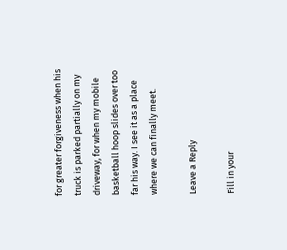for greater forgiveness when his truck is parked partially on my driveway, for when my mobile basketball hoop slides over too far his way. I see it as a place where we can finally meet.

Leave a Reply

Fill in your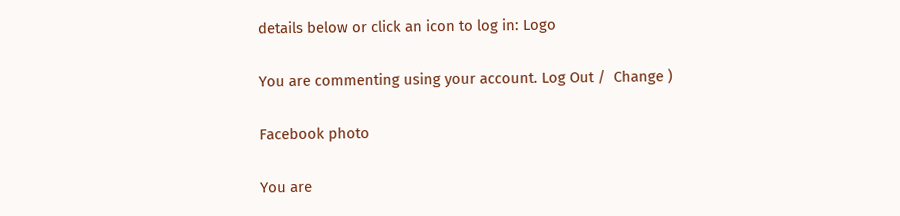details below or click an icon to log in: Logo

You are commenting using your account. Log Out /  Change )

Facebook photo

You are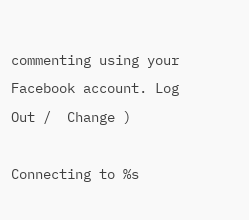commenting using your Facebook account. Log Out /  Change )

Connecting to %s